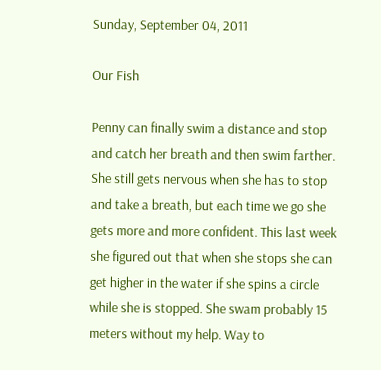Sunday, September 04, 2011

Our Fish

Penny can finally swim a distance and stop and catch her breath and then swim farther. She still gets nervous when she has to stop and take a breath, but each time we go she gets more and more confident. This last week she figured out that when she stops she can get higher in the water if she spins a circle while she is stopped. She swam probably 15 meters without my help. Way to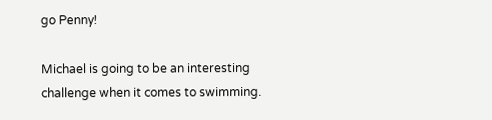go Penny!

Michael is going to be an interesting challenge when it comes to swimming.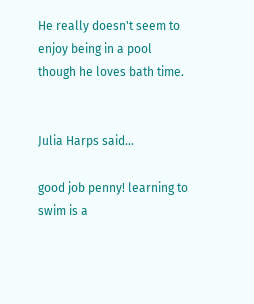He really doesn't seem to enjoy being in a pool though he loves bath time.


Julia Harps said...

good job penny! learning to swim is a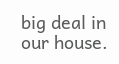big deal in our house.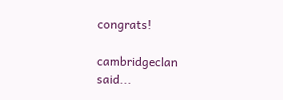congrats!

cambridgeclan said...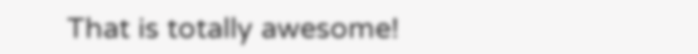That is totally awesome!